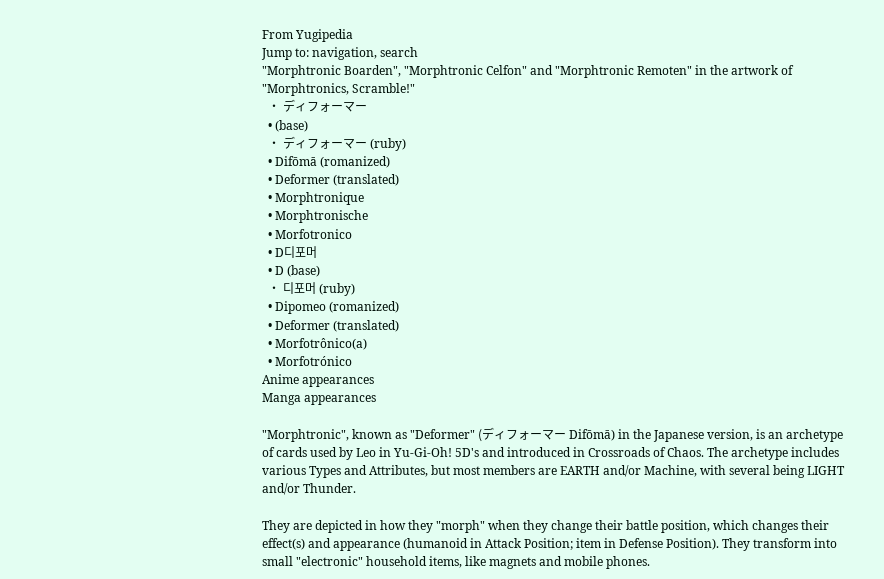From Yugipedia
Jump to: navigation, search
"Morphtronic Boarden", "Morphtronic Celfon" and "Morphtronic Remoten" in the artwork of "Morphtronics, Scramble!"
  • ディフォーマー
  • (base)
  • ディフォーマー (ruby)
  • Difōmā (romanized)
  • Deformer (translated)
  • Morphtronique
  • Morphtronische
  • Morfotronico
  • D디포머
  • D (base)
  • 디포머 (ruby)
  • Dipomeo (romanized)
  • Deformer (translated)
  • Morfotrônico(a)
  • Morfotrónico
Anime appearances
Manga appearances

"Morphtronic", known as "Deformer" (ディフォーマー Difōmā) in the Japanese version, is an archetype of cards used by Leo in Yu-Gi-Oh! 5D's and introduced in Crossroads of Chaos. The archetype includes various Types and Attributes, but most members are EARTH and/or Machine, with several being LIGHT and/or Thunder.

They are depicted in how they "morph" when they change their battle position, which changes their effect(s) and appearance (humanoid in Attack Position; item in Defense Position). They transform into small "electronic" household items, like magnets and mobile phones.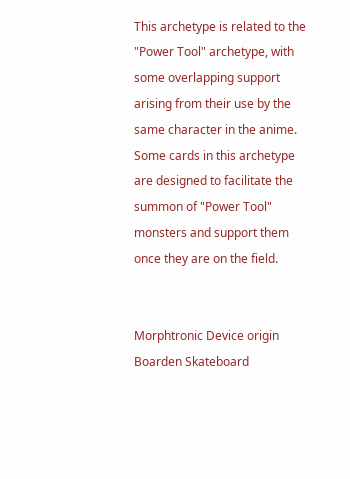This archetype is related to the "Power Tool" archetype, with some overlapping support arising from their use by the same character in the anime. Some cards in this archetype are designed to facilitate the summon of "Power Tool" monsters and support them once they are on the field.


Morphtronic Device origin
Boarden Skateboard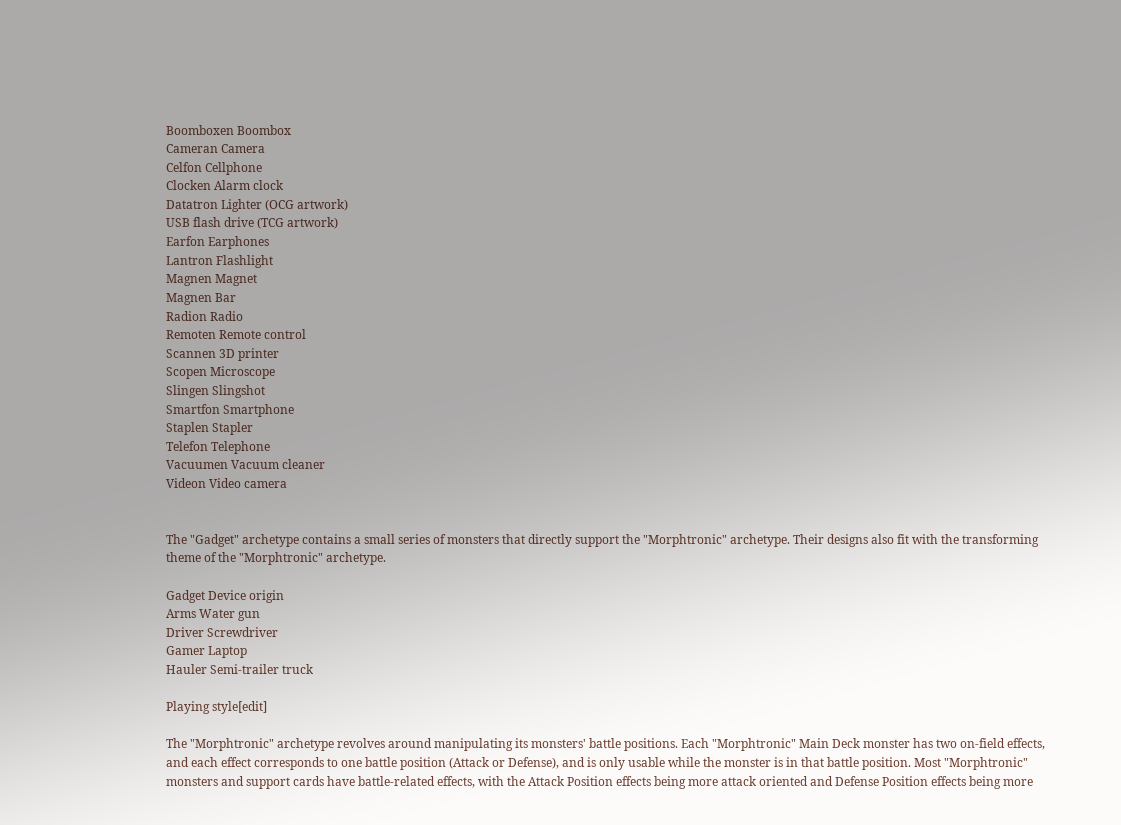Boomboxen Boombox
Cameran Camera
Celfon Cellphone
Clocken Alarm clock
Datatron Lighter (OCG artwork)
USB flash drive (TCG artwork)
Earfon Earphones
Lantron Flashlight
Magnen Magnet
Magnen Bar
Radion Radio
Remoten Remote control
Scannen 3D printer
Scopen Microscope
Slingen Slingshot
Smartfon Smartphone
Staplen Stapler
Telefon Telephone
Vacuumen Vacuum cleaner
Videon Video camera


The "Gadget" archetype contains a small series of monsters that directly support the "Morphtronic" archetype. Their designs also fit with the transforming theme of the "Morphtronic" archetype.

Gadget Device origin
Arms Water gun
Driver Screwdriver
Gamer Laptop
Hauler Semi-trailer truck

Playing style[edit]

The "Morphtronic" archetype revolves around manipulating its monsters' battle positions. Each "Morphtronic" Main Deck monster has two on-field effects, and each effect corresponds to one battle position (Attack or Defense), and is only usable while the monster is in that battle position. Most "Morphtronic" monsters and support cards have battle-related effects, with the Attack Position effects being more attack oriented and Defense Position effects being more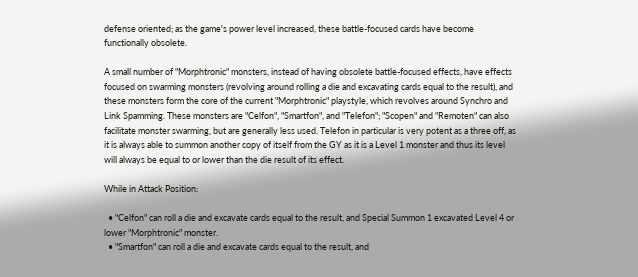defense oriented; as the game's power level increased, these battle-focused cards have become functionally obsolete.

A small number of "Morphtronic" monsters, instead of having obsolete battle-focused effects, have effects focused on swarming monsters (revolving around rolling a die and excavating cards equal to the result), and these monsters form the core of the current "Morphtronic" playstyle, which revolves around Synchro and Link Spamming. These monsters are "Celfon", "Smartfon", and "Telefon"; "Scopen" and "Remoten" can also facilitate monster swarming, but are generally less used. Telefon in particular is very potent as a three off, as it is always able to summon another copy of itself from the GY as it is a Level 1 monster and thus its level will always be equal to or lower than the die result of its effect.

While in Attack Position:

  • "Celfon" can roll a die and excavate cards equal to the result, and Special Summon 1 excavated Level 4 or lower "Morphtronic" monster.
  • "Smartfon" can roll a die and excavate cards equal to the result, and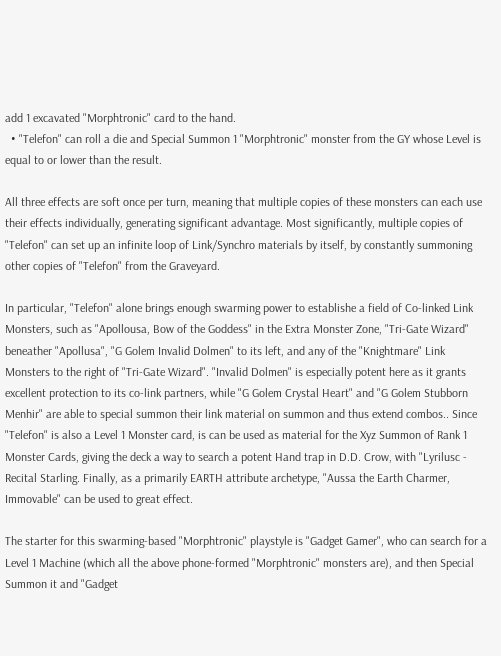add 1 excavated "Morphtronic" card to the hand.
  • "Telefon" can roll a die and Special Summon 1 "Morphtronic" monster from the GY whose Level is equal to or lower than the result.

All three effects are soft once per turn, meaning that multiple copies of these monsters can each use their effects individually, generating significant advantage. Most significantly, multiple copies of "Telefon" can set up an infinite loop of Link/Synchro materials by itself, by constantly summoning other copies of "Telefon" from the Graveyard.

In particular, "Telefon" alone brings enough swarming power to establishe a field of Co-linked Link Monsters, such as "Apollousa, Bow of the Goddess" in the Extra Monster Zone, "Tri-Gate Wizard" beneather "Apollusa", "G Golem Invalid Dolmen" to its left, and any of the "Knightmare" Link Monsters to the right of "Tri-Gate Wizard". "Invalid Dolmen" is especially potent here as it grants excellent protection to its co-link partners, while "G Golem Crystal Heart" and "G Golem Stubborn Menhir" are able to special summon their link material on summon and thus extend combos.. Since "Telefon" is also a Level 1 Monster card, is can be used as material for the Xyz Summon of Rank 1 Monster Cards, giving the deck a way to search a potent Hand trap in D.D. Crow, with "Lyrilusc - Recital Starling. Finally, as a primarily EARTH attribute archetype, "Aussa the Earth Charmer, Immovable" can be used to great effect.

The starter for this swarming-based "Morphtronic" playstyle is "Gadget Gamer", who can search for a Level 1 Machine (which all the above phone-formed "Morphtronic" monsters are), and then Special Summon it and "Gadget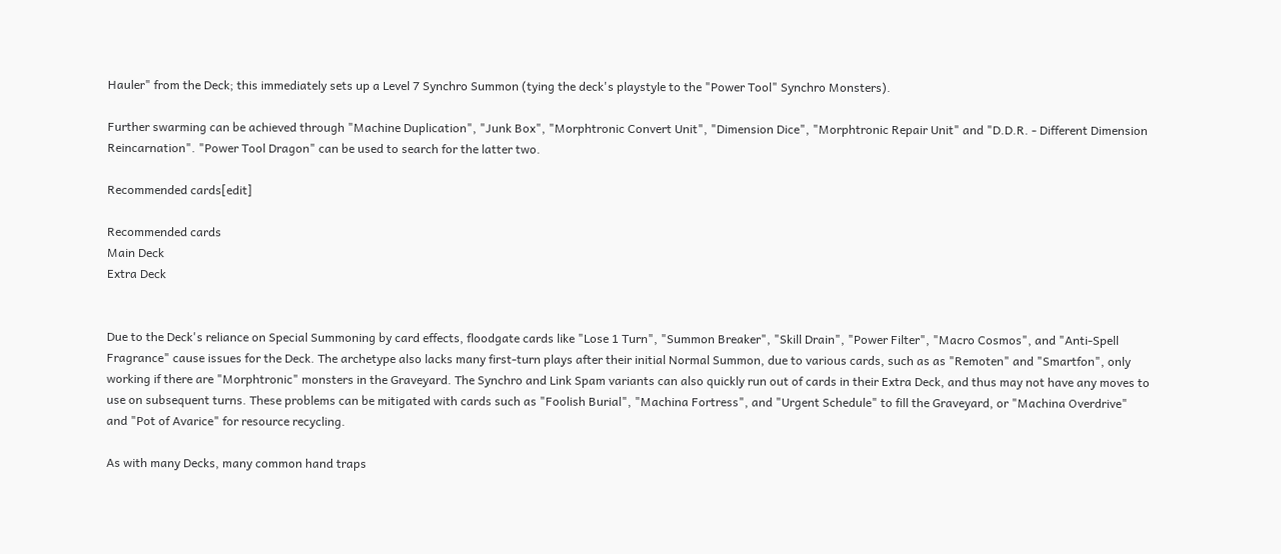Hauler" from the Deck; this immediately sets up a Level 7 Synchro Summon (tying the deck's playstyle to the "Power Tool" Synchro Monsters).

Further swarming can be achieved through "Machine Duplication", "Junk Box", "Morphtronic Convert Unit", "Dimension Dice", "Morphtronic Repair Unit" and "D.D.R. - Different Dimension Reincarnation". "Power Tool Dragon" can be used to search for the latter two.

Recommended cards[edit]

Recommended cards
Main Deck
Extra Deck


Due to the Deck's reliance on Special Summoning by card effects, floodgate cards like "Lose 1 Turn", "Summon Breaker", "Skill Drain", "Power Filter", "Macro Cosmos", and "Anti-Spell Fragrance" cause issues for the Deck. The archetype also lacks many first-turn plays after their initial Normal Summon, due to various cards, such as as "Remoten" and "Smartfon", only working if there are "Morphtronic" monsters in the Graveyard. The Synchro and Link Spam variants can also quickly run out of cards in their Extra Deck, and thus may not have any moves to use on subsequent turns. These problems can be mitigated with cards such as "Foolish Burial", "Machina Fortress", and "Urgent Schedule" to fill the Graveyard, or "Machina Overdrive" and "Pot of Avarice" for resource recycling.

As with many Decks, many common hand traps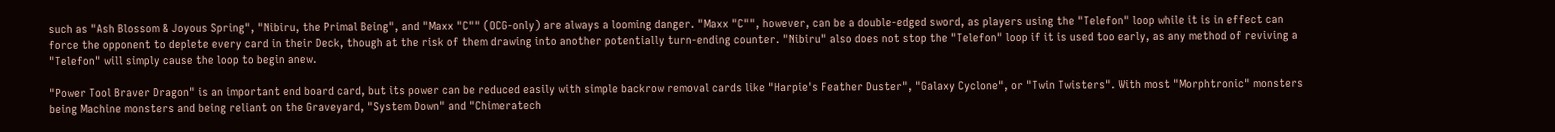such as "Ash Blossom & Joyous Spring", "Nibiru, the Primal Being", and "Maxx "C"" (OCG-only) are always a looming danger. "Maxx "C"", however, can be a double-edged sword, as players using the "Telefon" loop while it is in effect can force the opponent to deplete every card in their Deck, though at the risk of them drawing into another potentially turn-ending counter. "Nibiru" also does not stop the "Telefon" loop if it is used too early, as any method of reviving a "Telefon" will simply cause the loop to begin anew.

"Power Tool Braver Dragon" is an important end board card, but its power can be reduced easily with simple backrow removal cards like "Harpie's Feather Duster", "Galaxy Cyclone", or "Twin Twisters". With most "Morphtronic" monsters being Machine monsters and being reliant on the Graveyard, "System Down" and "Chimeratech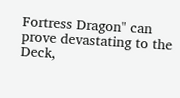Fortress Dragon" can prove devastating to the Deck,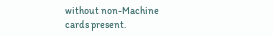without non-Machine cards present.